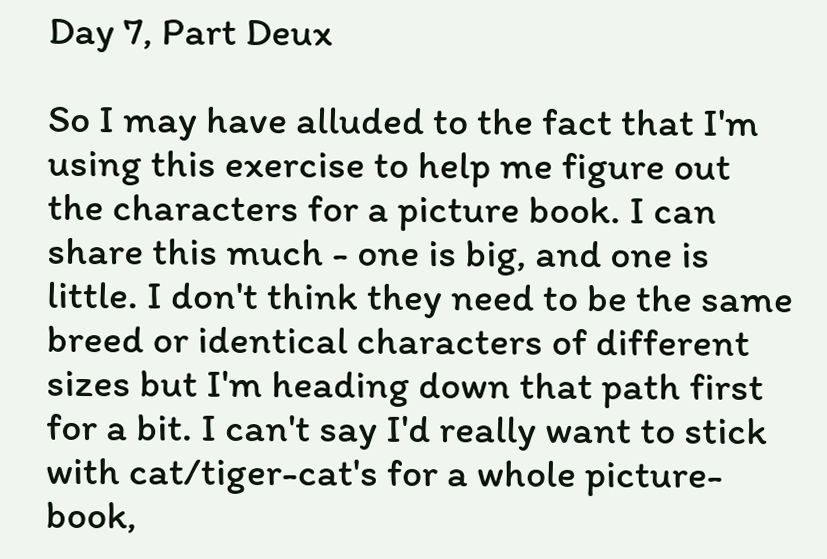Day 7, Part Deux

So I may have alluded to the fact that I'm using this exercise to help me figure out the characters for a picture book. I can share this much - one is big, and one is little. I don't think they need to be the same breed or identical characters of different sizes but I'm heading down that path first for a bit. I can't say I'd really want to stick with cat/tiger-cat's for a whole picture-book,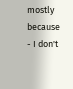mostly because - I don't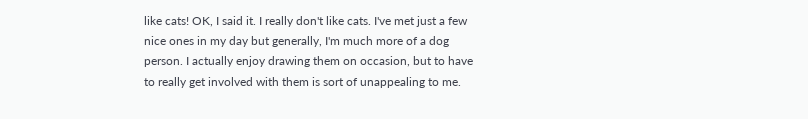like cats! OK, I said it. I really don't like cats. I've met just a few nice ones in my day but generally, I'm much more of a dog person. I actually enjoy drawing them on occasion, but to have to really get involved with them is sort of unappealing to me.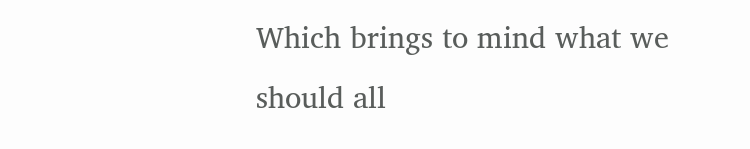Which brings to mind what we should all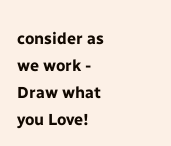consider as we work - Draw what you Love!